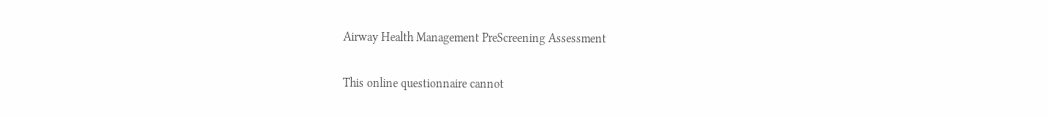Airway Health Management PreScreening Assessment

This online questionnaire cannot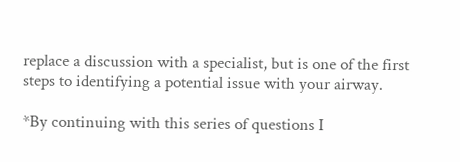replace a discussion with a specialist, but is one of the first steps to identifying a potential issue with your airway.

*By continuing with this series of questions I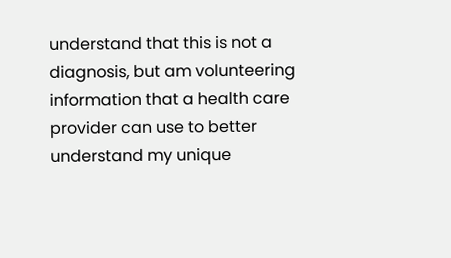understand that this is not a diagnosis, but am volunteering information that a health care provider can use to better understand my unique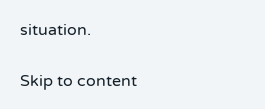situation.

Skip to content